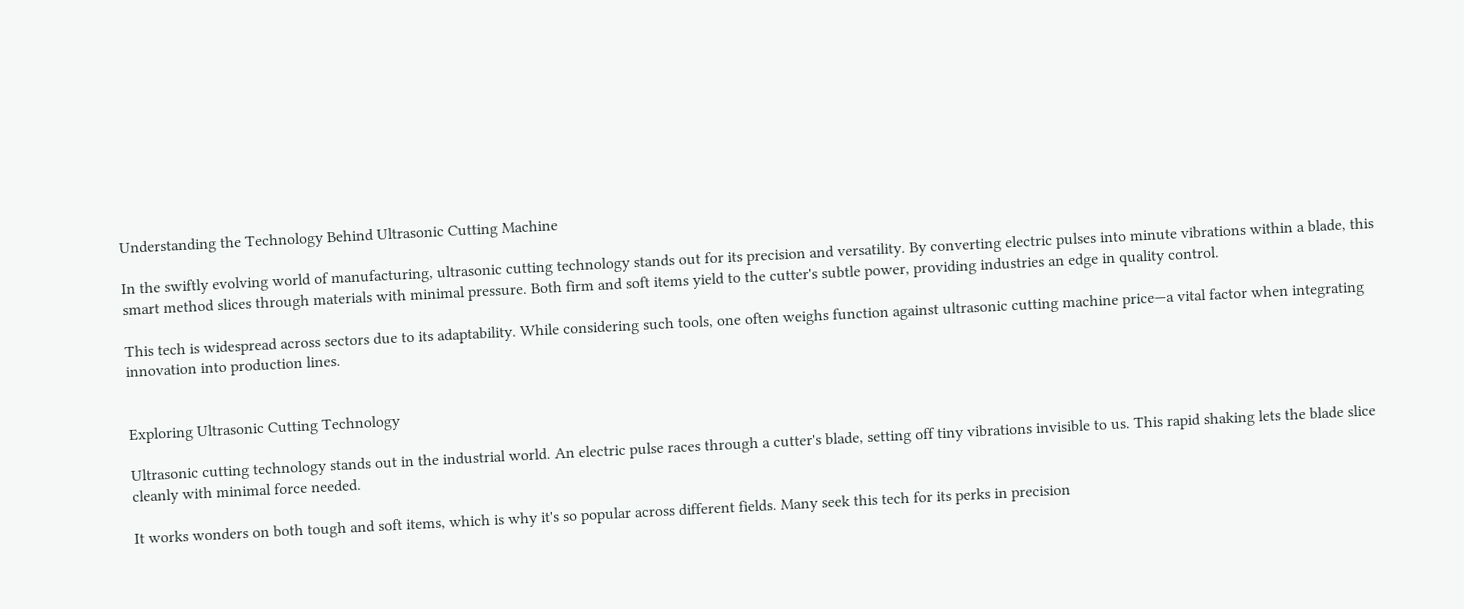Understanding the Technology Behind Ultrasonic Cutting Machine

In the swiftly evolving world of manufacturing, ultrasonic cutting technology stands out for its precision and versatility. By converting electric pulses into minute vibrations within a blade, this smart method slices through materials with minimal pressure. Both firm and soft items yield to the cutter's subtle power, providing industries an edge in quality control.

This tech is widespread across sectors due to its adaptability. While considering such tools, one often weighs function against ultrasonic cutting machine price—a vital factor when integrating innovation into production lines.


Exploring Ultrasonic Cutting Technology

Ultrasonic cutting technology stands out in the industrial world. An electric pulse races through a cutter's blade, setting off tiny vibrations invisible to us. This rapid shaking lets the blade slice cleanly with minimal force needed.

It works wonders on both tough and soft items, which is why it's so popular across different fields. Many seek this tech for its perks in precision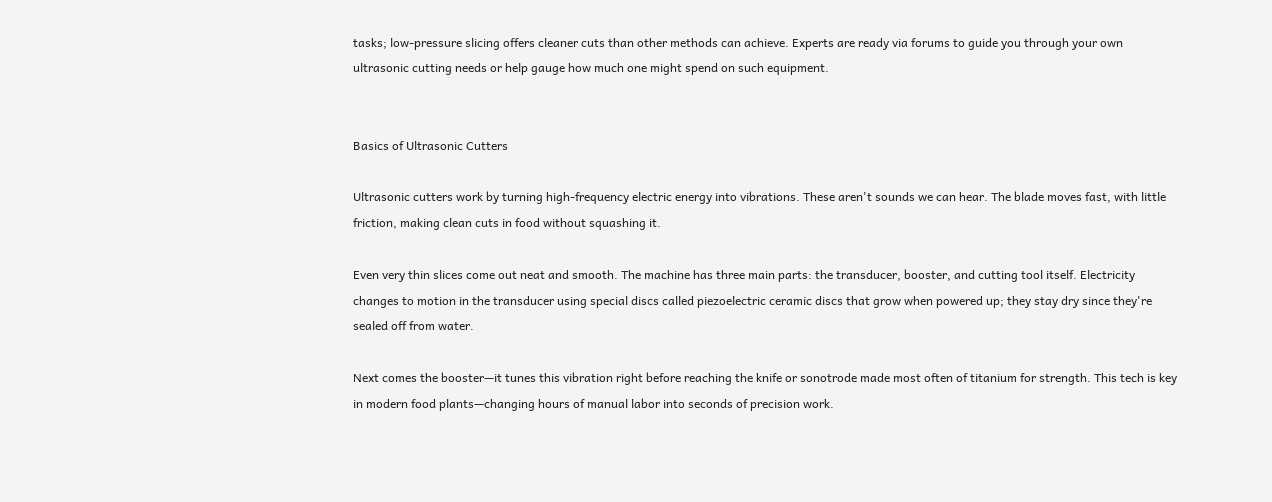tasks; low-pressure slicing offers cleaner cuts than other methods can achieve. Experts are ready via forums to guide you through your own ultrasonic cutting needs or help gauge how much one might spend on such equipment.


Basics of Ultrasonic Cutters

Ultrasonic cutters work by turning high-frequency electric energy into vibrations. These aren't sounds we can hear. The blade moves fast, with little friction, making clean cuts in food without squashing it.

Even very thin slices come out neat and smooth. The machine has three main parts: the transducer, booster, and cutting tool itself. Electricity changes to motion in the transducer using special discs called piezoelectric ceramic discs that grow when powered up; they stay dry since they're sealed off from water.

Next comes the booster—it tunes this vibration right before reaching the knife or sonotrode made most often of titanium for strength. This tech is key in modern food plants—changing hours of manual labor into seconds of precision work.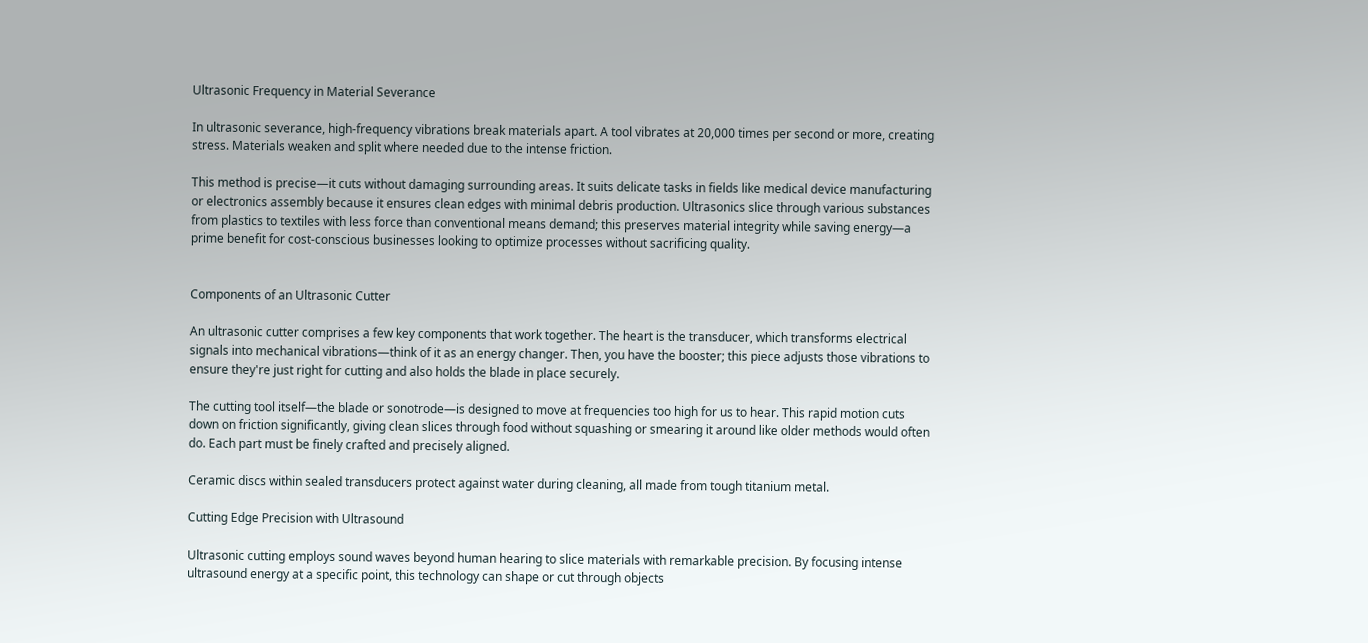Ultrasonic Frequency in Material Severance

In ultrasonic severance, high-frequency vibrations break materials apart. A tool vibrates at 20,000 times per second or more, creating stress. Materials weaken and split where needed due to the intense friction.

This method is precise—it cuts without damaging surrounding areas. It suits delicate tasks in fields like medical device manufacturing or electronics assembly because it ensures clean edges with minimal debris production. Ultrasonics slice through various substances from plastics to textiles with less force than conventional means demand; this preserves material integrity while saving energy—a prime benefit for cost-conscious businesses looking to optimize processes without sacrificing quality.


Components of an Ultrasonic Cutter

An ultrasonic cutter comprises a few key components that work together. The heart is the transducer, which transforms electrical signals into mechanical vibrations—think of it as an energy changer. Then, you have the booster; this piece adjusts those vibrations to ensure they're just right for cutting and also holds the blade in place securely.

The cutting tool itself—the blade or sonotrode—is designed to move at frequencies too high for us to hear. This rapid motion cuts down on friction significantly, giving clean slices through food without squashing or smearing it around like older methods would often do. Each part must be finely crafted and precisely aligned.

Ceramic discs within sealed transducers protect against water during cleaning, all made from tough titanium metal.

Cutting Edge Precision with Ultrasound

Ultrasonic cutting employs sound waves beyond human hearing to slice materials with remarkable precision. By focusing intense ultrasound energy at a specific point, this technology can shape or cut through objects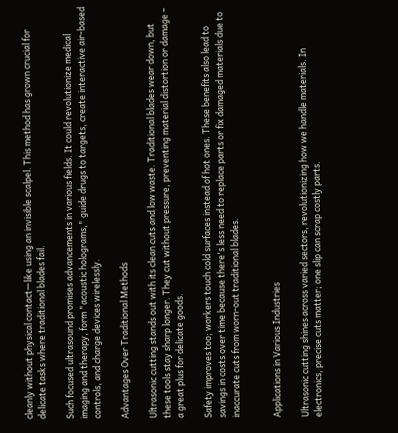cleanly without physical contact—like using an invisible scalpel. This method has grown crucial for delicate tasks where traditional blades fail.

Such focused ultrasound promises advancements in various fields. It could revolutionize medical imaging and therapy, form "acoustic holograms," guide drugs to targets, create interactive air-based controls, and charge devices wirelessly.

Advantages Over Traditional Methods

Ultrasonic cutting stands out with its clean cuts and low waste. Traditional blades wear down, but these tools stay sharp longer. They cut without pressure, preventing material distortion or damage – a great plus for delicate goods.

Safety improves too; workers touch cold surfaces instead of hot ones. These benefits also lead to savings in costs over time because there's less need to replace parts or fix damaged materials due to inaccurate cuts from worn-out traditional blades.


Applications in Various Industries

Ultrasonic cutting shines across varied sectors, revolutionizing how we handle materials. In electronics, precise cuts matter; one slip can scrap costly parts.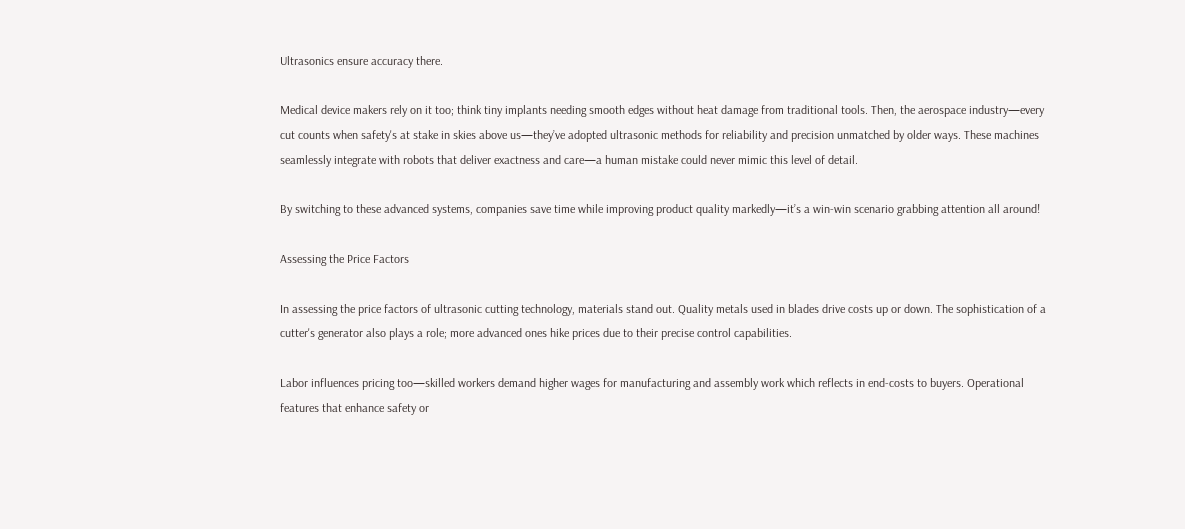Ultrasonics ensure accuracy there.

Medical device makers rely on it too; think tiny implants needing smooth edges without heat damage from traditional tools. Then, the aerospace industry—every cut counts when safety's at stake in skies above us—they’ve adopted ultrasonic methods for reliability and precision unmatched by older ways. These machines seamlessly integrate with robots that deliver exactness and care—a human mistake could never mimic this level of detail.

By switching to these advanced systems, companies save time while improving product quality markedly—it’s a win-win scenario grabbing attention all around!

Assessing the Price Factors

In assessing the price factors of ultrasonic cutting technology, materials stand out. Quality metals used in blades drive costs up or down. The sophistication of a cutter's generator also plays a role; more advanced ones hike prices due to their precise control capabilities.

Labor influences pricing too—skilled workers demand higher wages for manufacturing and assembly work which reflects in end-costs to buyers. Operational features that enhance safety or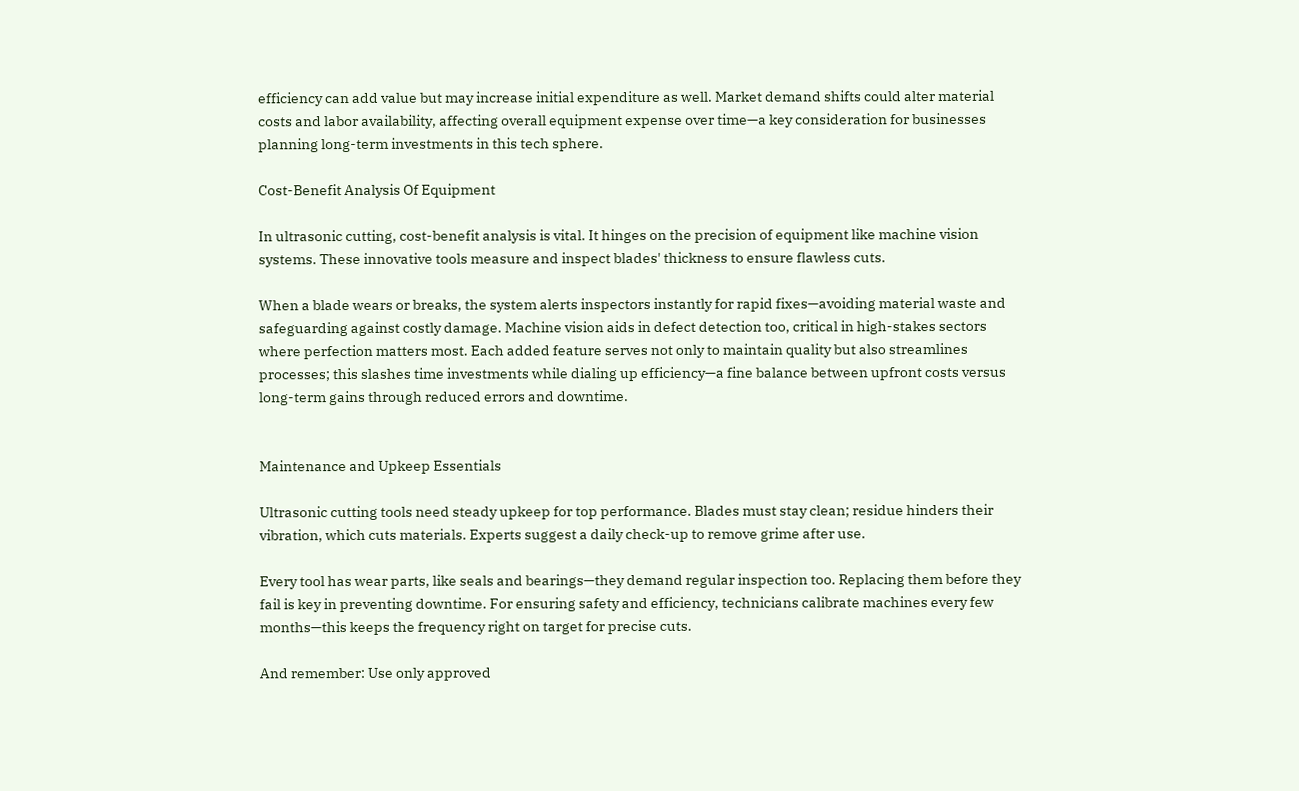efficiency can add value but may increase initial expenditure as well. Market demand shifts could alter material costs and labor availability, affecting overall equipment expense over time—a key consideration for businesses planning long-term investments in this tech sphere.

Cost-Benefit Analysis Of Equipment

In ultrasonic cutting, cost-benefit analysis is vital. It hinges on the precision of equipment like machine vision systems. These innovative tools measure and inspect blades' thickness to ensure flawless cuts.

When a blade wears or breaks, the system alerts inspectors instantly for rapid fixes—avoiding material waste and safeguarding against costly damage. Machine vision aids in defect detection too, critical in high-stakes sectors where perfection matters most. Each added feature serves not only to maintain quality but also streamlines processes; this slashes time investments while dialing up efficiency—a fine balance between upfront costs versus long-term gains through reduced errors and downtime.


Maintenance and Upkeep Essentials

Ultrasonic cutting tools need steady upkeep for top performance. Blades must stay clean; residue hinders their vibration, which cuts materials. Experts suggest a daily check-up to remove grime after use.

Every tool has wear parts, like seals and bearings—they demand regular inspection too. Replacing them before they fail is key in preventing downtime. For ensuring safety and efficiency, technicians calibrate machines every few months—this keeps the frequency right on target for precise cuts.

And remember: Use only approved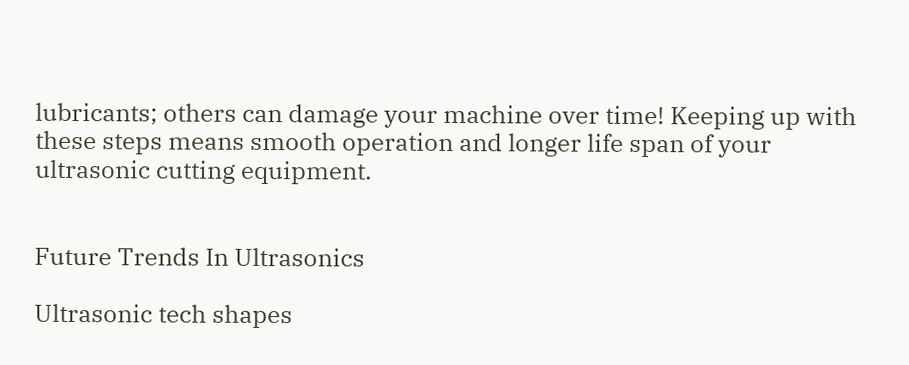lubricants; others can damage your machine over time! Keeping up with these steps means smooth operation and longer life span of your ultrasonic cutting equipment.


Future Trends In Ultrasonics

Ultrasonic tech shapes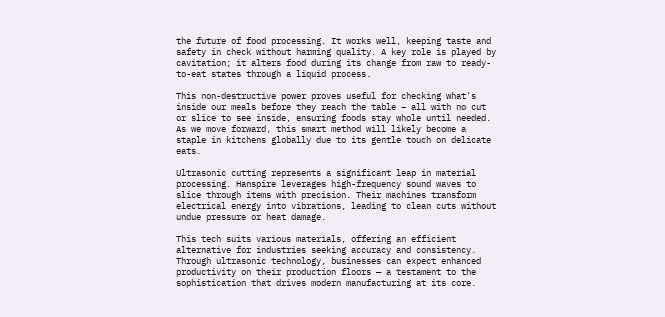the future of food processing. It works well, keeping taste and safety in check without harming quality. A key role is played by cavitation; it alters food during its change from raw to ready-to-eat states through a liquid process.

This non-destructive power proves useful for checking what's inside our meals before they reach the table – all with no cut or slice to see inside, ensuring foods stay whole until needed. As we move forward, this smart method will likely become a staple in kitchens globally due to its gentle touch on delicate eats.

Ultrasonic cutting represents a significant leap in material processing. Hanspire leverages high-frequency sound waves to slice through items with precision. Their machines transform electrical energy into vibrations, leading to clean cuts without undue pressure or heat damage.

This tech suits various materials, offering an efficient alternative for industries seeking accuracy and consistency. Through ultrasonic technology, businesses can expect enhanced productivity on their production floors — a testament to the sophistication that drives modern manufacturing at its core.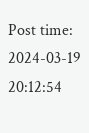Post time: 2024-03-19 20:12:54